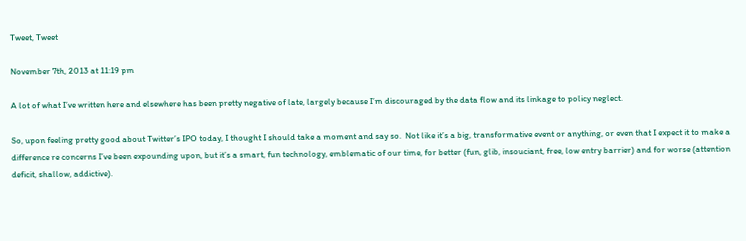Tweet, Tweet

November 7th, 2013 at 11:19 pm

A lot of what I’ve written here and elsewhere has been pretty negative of late, largely because I’m discouraged by the data flow and its linkage to policy neglect.

So, upon feeling pretty good about Twitter’s IPO today, I thought I should take a moment and say so.  Not like it’s a big, transformative event or anything, or even that I expect it to make a difference re concerns I’ve been expounding upon, but it’s a smart, fun technology, emblematic of our time, for better (fun, glib, insouciant, free, low entry barrier) and for worse (attention deficit, shallow, addictive).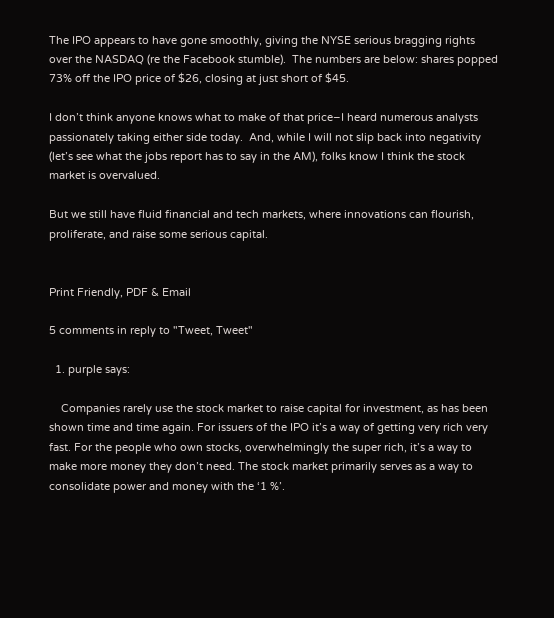The IPO appears to have gone smoothly, giving the NYSE serious bragging rights over the NASDAQ (re the Facebook stumble).  The numbers are below: shares popped 73% off the IPO price of $26, closing at just short of $45.

I don’t think anyone knows what to make of that price–I heard numerous analysts passionately taking either side today.  And, while I will not slip back into negativity (let’s see what the jobs report has to say in the AM), folks know I think the stock market is overvalued.

But we still have fluid financial and tech markets, where innovations can flourish, proliferate, and raise some serious capital.


Print Friendly, PDF & Email

5 comments in reply to "Tweet, Tweet"

  1. purple says:

    Companies rarely use the stock market to raise capital for investment, as has been shown time and time again. For issuers of the IPO it’s a way of getting very rich very fast. For the people who own stocks, overwhelmingly the super rich, it’s a way to make more money they don’t need. The stock market primarily serves as a way to consolidate power and money with the ‘1 %’.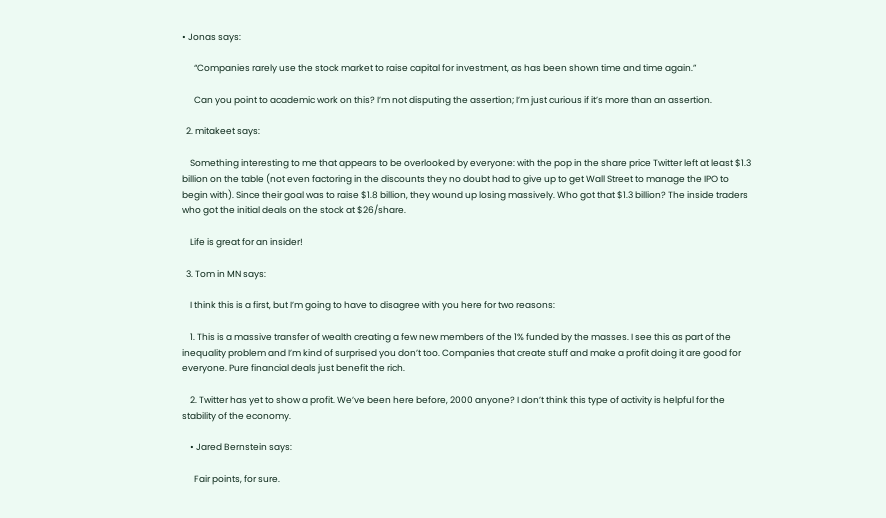• Jonas says:

      “Companies rarely use the stock market to raise capital for investment, as has been shown time and time again.”

      Can you point to academic work on this? I’m not disputing the assertion; I’m just curious if it’s more than an assertion.

  2. mitakeet says:

    Something interesting to me that appears to be overlooked by everyone: with the pop in the share price Twitter left at least $1.3 billion on the table (not even factoring in the discounts they no doubt had to give up to get Wall Street to manage the IPO to begin with). Since their goal was to raise $1.8 billion, they wound up losing massively. Who got that $1.3 billion? The inside traders who got the initial deals on the stock at $26/share.

    Life is great for an insider!

  3. Tom in MN says:

    I think this is a first, but I’m going to have to disagree with you here for two reasons:

    1. This is a massive transfer of wealth creating a few new members of the 1% funded by the masses. I see this as part of the inequality problem and I’m kind of surprised you don’t too. Companies that create stuff and make a profit doing it are good for everyone. Pure financial deals just benefit the rich.

    2. Twitter has yet to show a profit. We’ve been here before, 2000 anyone? I don’t think this type of activity is helpful for the stability of the economy.

    • Jared Bernstein says:

      Fair points, for sure.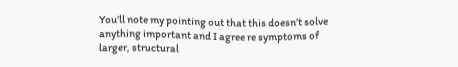You’ll note my pointing out that this doesn’t solve anything important and I agree re symptoms of larger, structural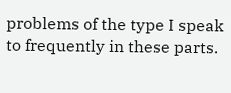problems of the type I speak to frequently in these parts.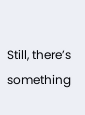Still, there’s something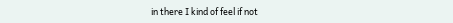in there I kind of feel if not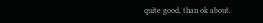quite good, than ok about.